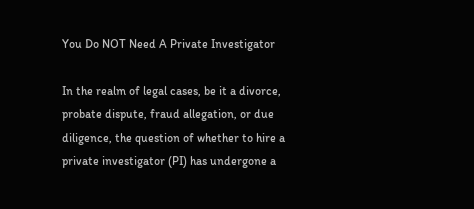You Do NOT Need A Private Investigator

In the realm of legal cases, be it a divorce, probate dispute, fraud allegation, or due diligence, the question of whether to hire a private investigator (PI) has undergone a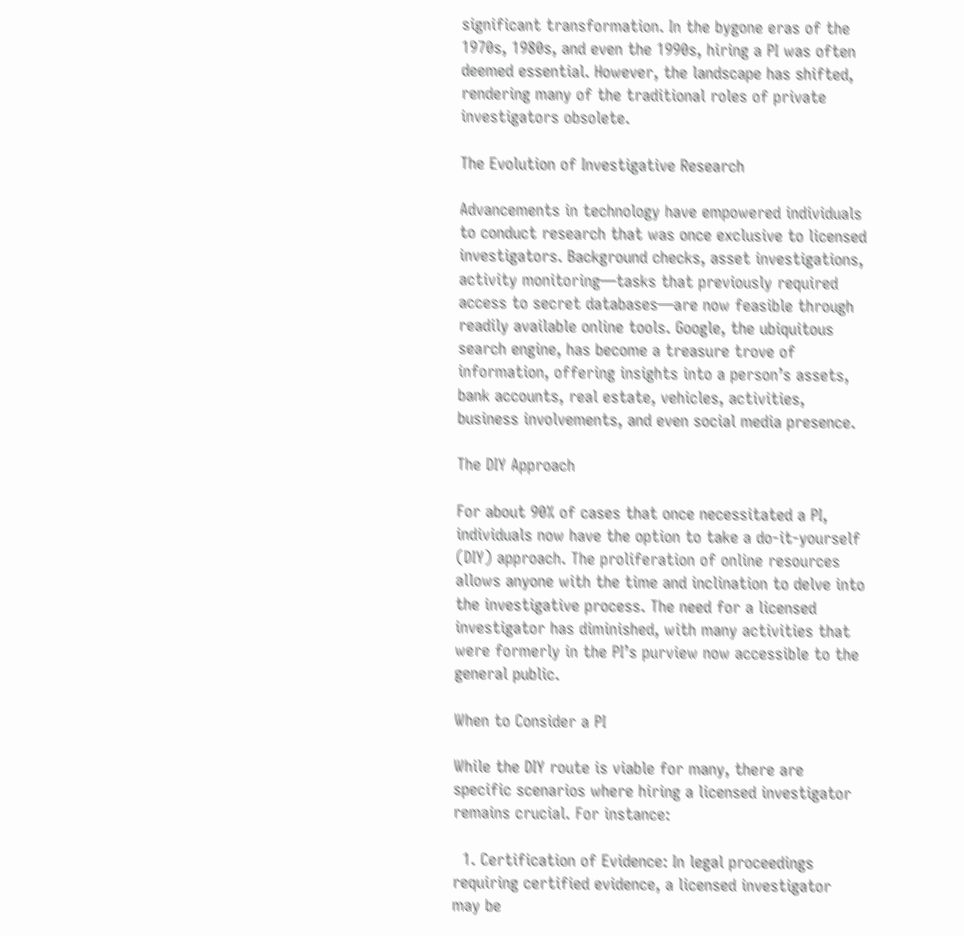significant transformation. In the bygone eras of the 1970s, 1980s, and even the 1990s, hiring a PI was often deemed essential. However, the landscape has shifted, rendering many of the traditional roles of private investigators obsolete.

The Evolution of Investigative Research

Advancements in technology have empowered individuals to conduct research that was once exclusive to licensed investigators. Background checks, asset investigations, activity monitoring—tasks that previously required access to secret databases—are now feasible through readily available online tools. Google, the ubiquitous search engine, has become a treasure trove of information, offering insights into a person’s assets, bank accounts, real estate, vehicles, activities, business involvements, and even social media presence.

The DIY Approach

For about 90% of cases that once necessitated a PI, individuals now have the option to take a do-it-yourself (DIY) approach. The proliferation of online resources allows anyone with the time and inclination to delve into the investigative process. The need for a licensed investigator has diminished, with many activities that were formerly in the PI’s purview now accessible to the general public.

When to Consider a PI

While the DIY route is viable for many, there are specific scenarios where hiring a licensed investigator remains crucial. For instance:

  1. Certification of Evidence: In legal proceedings requiring certified evidence, a licensed investigator may be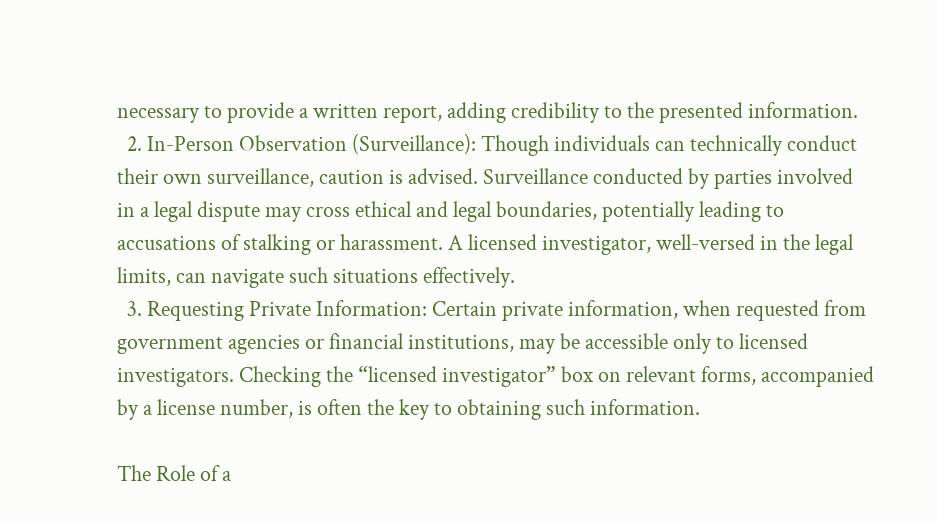necessary to provide a written report, adding credibility to the presented information.
  2. In-Person Observation (Surveillance): Though individuals can technically conduct their own surveillance, caution is advised. Surveillance conducted by parties involved in a legal dispute may cross ethical and legal boundaries, potentially leading to accusations of stalking or harassment. A licensed investigator, well-versed in the legal limits, can navigate such situations effectively.
  3. Requesting Private Information: Certain private information, when requested from government agencies or financial institutions, may be accessible only to licensed investigators. Checking the “licensed investigator” box on relevant forms, accompanied by a license number, is often the key to obtaining such information.

The Role of a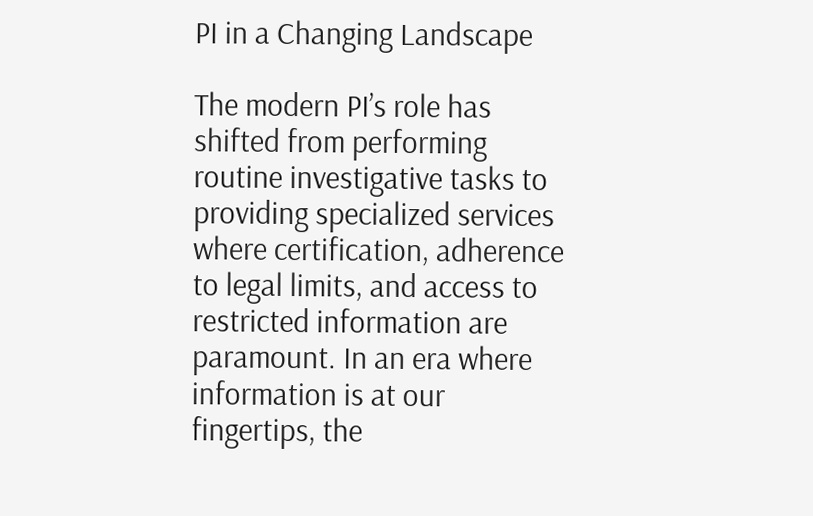PI in a Changing Landscape

The modern PI’s role has shifted from performing routine investigative tasks to providing specialized services where certification, adherence to legal limits, and access to restricted information are paramount. In an era where information is at our fingertips, the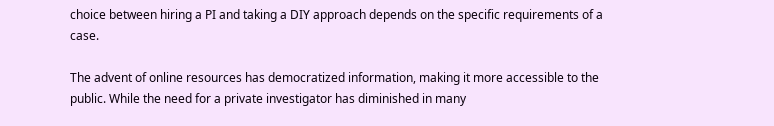choice between hiring a PI and taking a DIY approach depends on the specific requirements of a case.

The advent of online resources has democratized information, making it more accessible to the public. While the need for a private investigator has diminished in many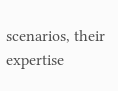scenarios, their expertise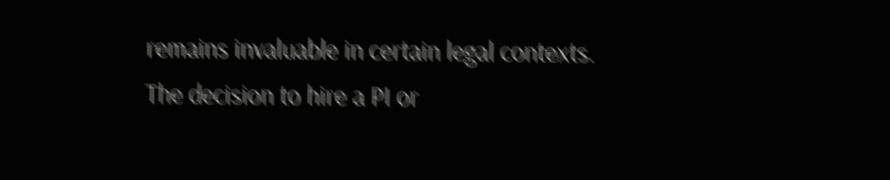remains invaluable in certain legal contexts. The decision to hire a PI or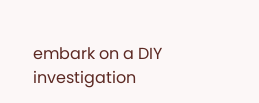embark on a DIY investigation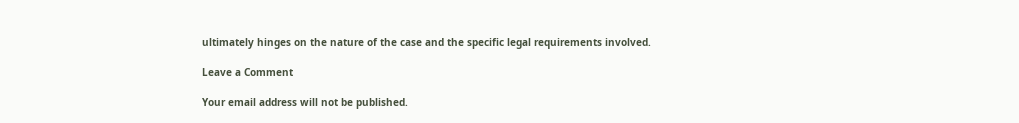ultimately hinges on the nature of the case and the specific legal requirements involved.

Leave a Comment

Your email address will not be published.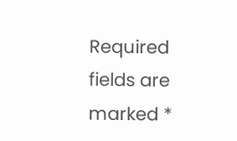Required fields are marked *